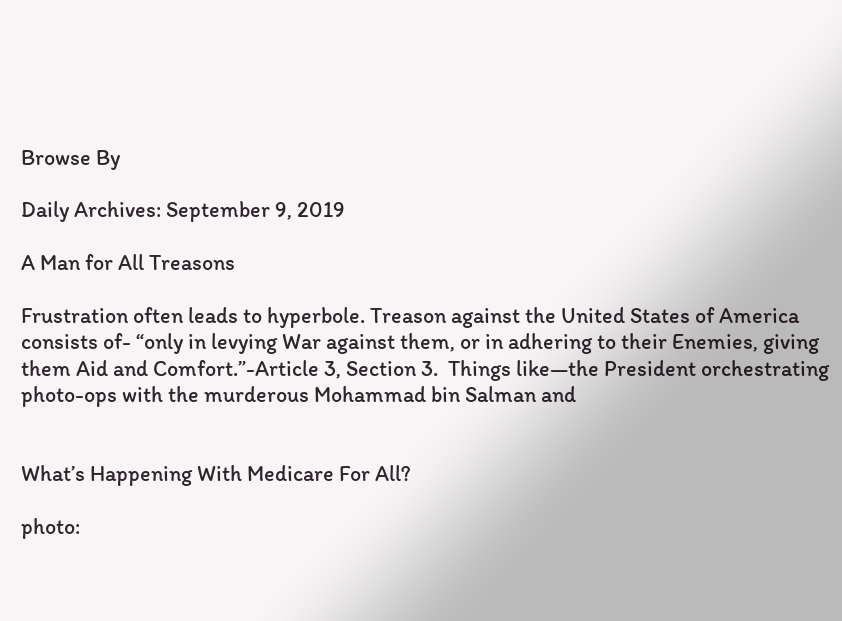Browse By

Daily Archives: September 9, 2019

A Man for All Treasons

Frustration often leads to hyperbole. Treason against the United States of America consists of- “only in levying War against them, or in adhering to their Enemies, giving them Aid and Comfort.”-Article 3, Section 3.  Things like—the President orchestrating photo-ops with the murderous Mohammad bin Salman and


What’s Happening With Medicare For All?

photo: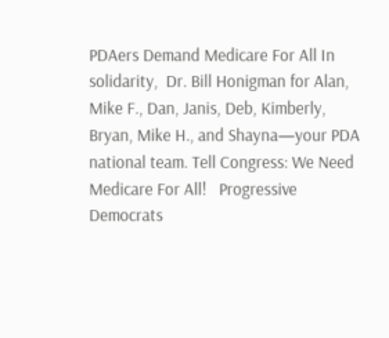PDAers Demand Medicare For All In solidarity,  Dr. Bill Honigman for Alan, Mike F., Dan, Janis, Deb, Kimberly, Bryan, Mike H., and Shayna—your PDA national team. Tell Congress: We Need Medicare For All!   Progressive Democrats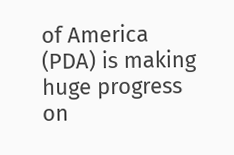of America (PDA) is making huge progress on